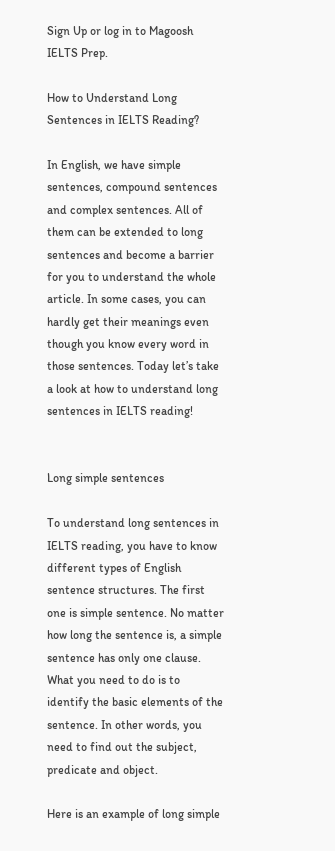Sign Up or log in to Magoosh IELTS Prep.

How to Understand Long Sentences in IELTS Reading?

In English, we have simple sentences, compound sentences and complex sentences. All of them can be extended to long sentences and become a barrier for you to understand the whole article. In some cases, you can hardly get their meanings even though you know every word in those sentences. Today let’s take a look at how to understand long sentences in IELTS reading!


Long simple sentences

To understand long sentences in IELTS reading, you have to know different types of English sentence structures. The first one is simple sentence. No matter how long the sentence is, a simple sentence has only one clause. What you need to do is to identify the basic elements of the sentence. In other words, you need to find out the subject, predicate and object.

Here is an example of long simple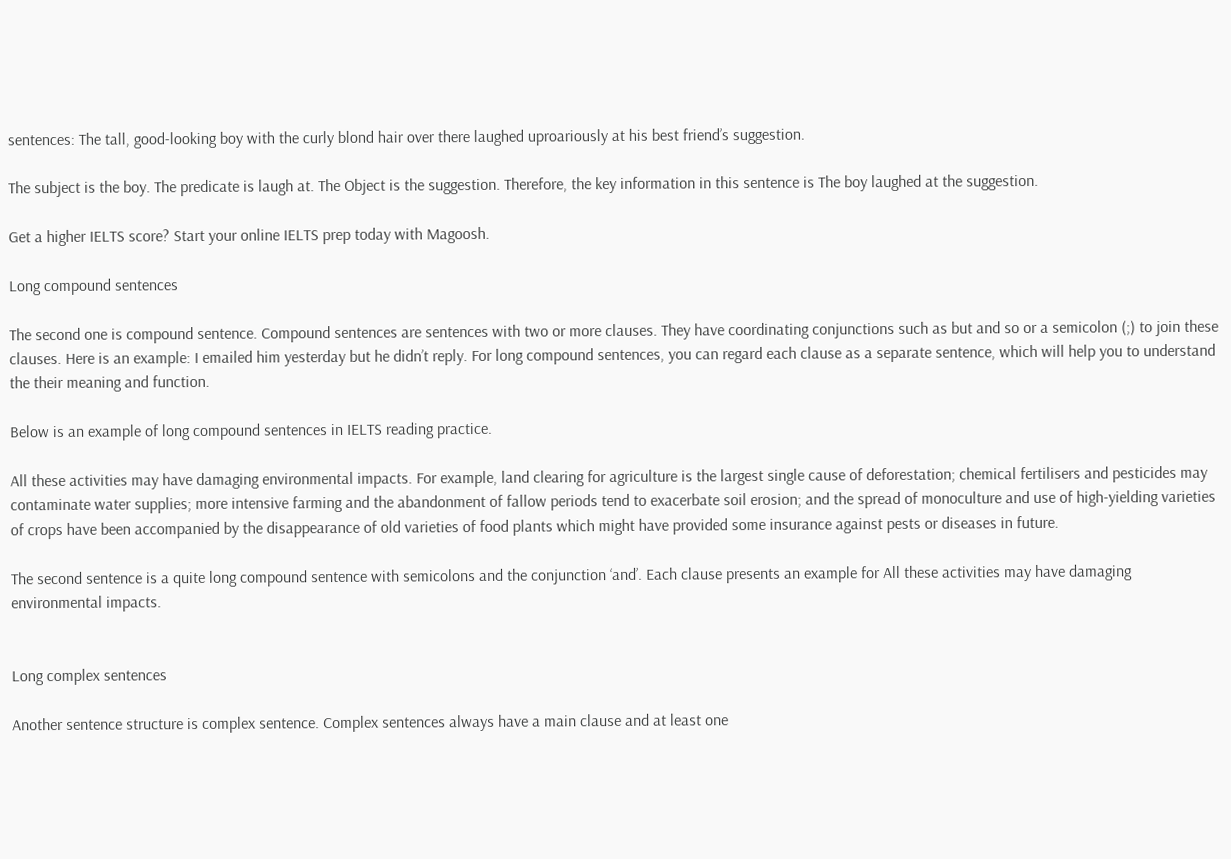sentences: The tall, good-looking boy with the curly blond hair over there laughed uproariously at his best friend’s suggestion.

The subject is the boy. The predicate is laugh at. The Object is the suggestion. Therefore, the key information in this sentence is The boy laughed at the suggestion.

Get a higher IELTS score? Start your online IELTS prep today with Magoosh.

Long compound sentences

The second one is compound sentence. Compound sentences are sentences with two or more clauses. They have coordinating conjunctions such as but and so or a semicolon (;) to join these clauses. Here is an example: I emailed him yesterday but he didn’t reply. For long compound sentences, you can regard each clause as a separate sentence, which will help you to understand the their meaning and function.

Below is an example of long compound sentences in IELTS reading practice.

All these activities may have damaging environmental impacts. For example, land clearing for agriculture is the largest single cause of deforestation; chemical fertilisers and pesticides may contaminate water supplies; more intensive farming and the abandonment of fallow periods tend to exacerbate soil erosion; and the spread of monoculture and use of high-yielding varieties of crops have been accompanied by the disappearance of old varieties of food plants which might have provided some insurance against pests or diseases in future.

The second sentence is a quite long compound sentence with semicolons and the conjunction ‘and’. Each clause presents an example for All these activities may have damaging environmental impacts.


Long complex sentences

Another sentence structure is complex sentence. Complex sentences always have a main clause and at least one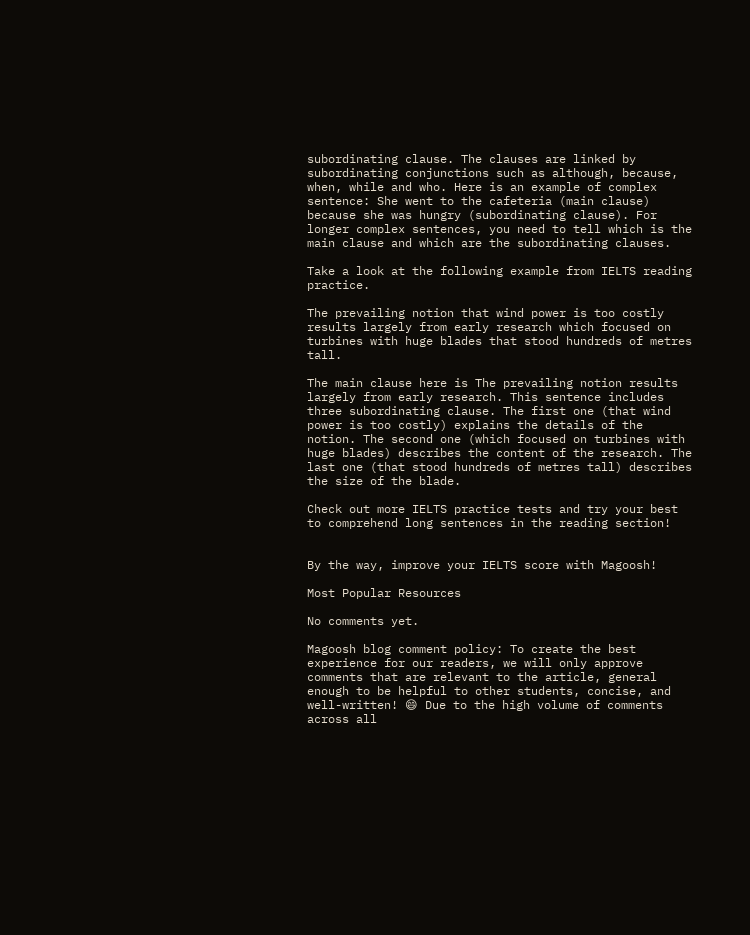subordinating clause. The clauses are linked by subordinating conjunctions such as although, because, when, while and who. Here is an example of complex sentence: She went to the cafeteria (main clause) because she was hungry (subordinating clause). For longer complex sentences, you need to tell which is the main clause and which are the subordinating clauses.

Take a look at the following example from IELTS reading practice.

The prevailing notion that wind power is too costly results largely from early research which focused on turbines with huge blades that stood hundreds of metres tall.

The main clause here is The prevailing notion results largely from early research. This sentence includes three subordinating clause. The first one (that wind power is too costly) explains the details of the notion. The second one (which focused on turbines with huge blades) describes the content of the research. The last one (that stood hundreds of metres tall) describes the size of the blade.

Check out more IELTS practice tests and try your best to comprehend long sentences in the reading section!


By the way, improve your IELTS score with Magoosh!

Most Popular Resources

No comments yet.

Magoosh blog comment policy: To create the best experience for our readers, we will only approve comments that are relevant to the article, general enough to be helpful to other students, concise, and well-written! 😄 Due to the high volume of comments across all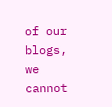of our blogs, we cannot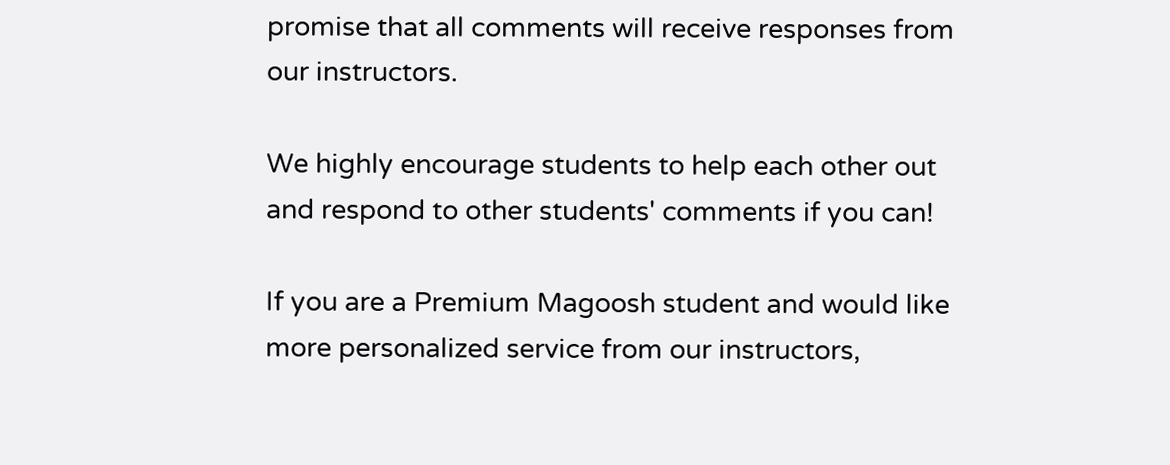promise that all comments will receive responses from our instructors.

We highly encourage students to help each other out and respond to other students' comments if you can!

If you are a Premium Magoosh student and would like more personalized service from our instructors,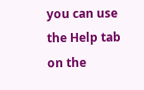you can use the Help tab on the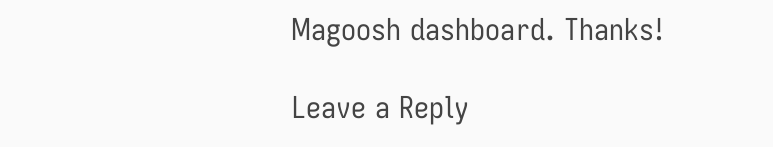Magoosh dashboard. Thanks!

Leave a Reply